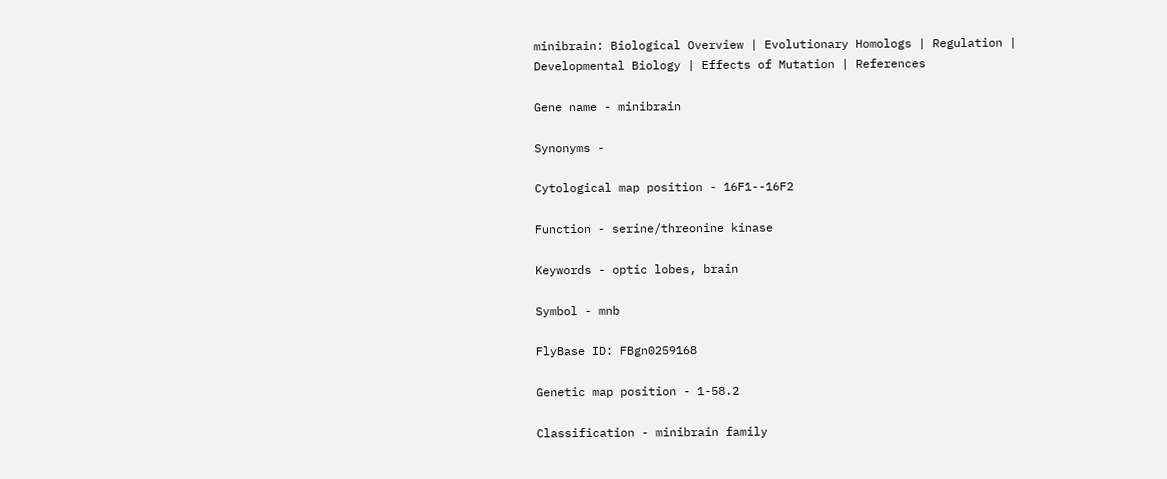minibrain: Biological Overview | Evolutionary Homologs | Regulation | Developmental Biology | Effects of Mutation | References

Gene name - minibrain

Synonyms -

Cytological map position - 16F1--16F2

Function - serine/threonine kinase

Keywords - optic lobes, brain

Symbol - mnb

FlyBase ID: FBgn0259168

Genetic map position - 1-58.2

Classification - minibrain family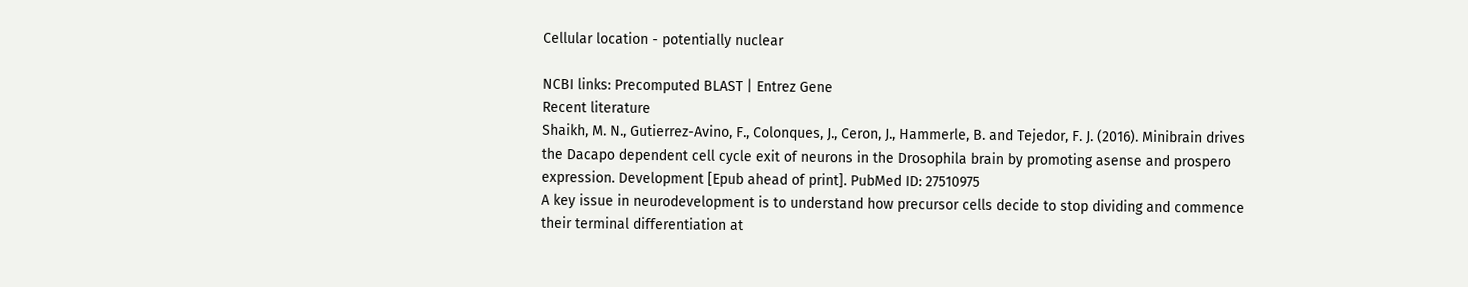Cellular location - potentially nuclear

NCBI links: Precomputed BLAST | Entrez Gene
Recent literature
Shaikh, M. N., Gutierrez-Avino, F., Colonques, J., Ceron, J., Hammerle, B. and Tejedor, F. J. (2016). Minibrain drives the Dacapo dependent cell cycle exit of neurons in the Drosophila brain by promoting asense and prospero expression. Development [Epub ahead of print]. PubMed ID: 27510975
A key issue in neurodevelopment is to understand how precursor cells decide to stop dividing and commence their terminal differentiation at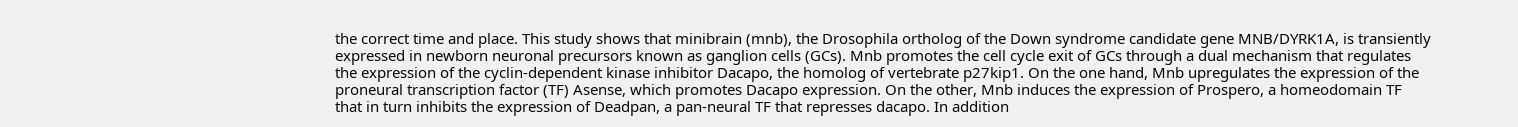the correct time and place. This study shows that minibrain (mnb), the Drosophila ortholog of the Down syndrome candidate gene MNB/DYRK1A, is transiently expressed in newborn neuronal precursors known as ganglion cells (GCs). Mnb promotes the cell cycle exit of GCs through a dual mechanism that regulates the expression of the cyclin-dependent kinase inhibitor Dacapo, the homolog of vertebrate p27kip1. On the one hand, Mnb upregulates the expression of the proneural transcription factor (TF) Asense, which promotes Dacapo expression. On the other, Mnb induces the expression of Prospero, a homeodomain TF that in turn inhibits the expression of Deadpan, a pan-neural TF that represses dacapo. In addition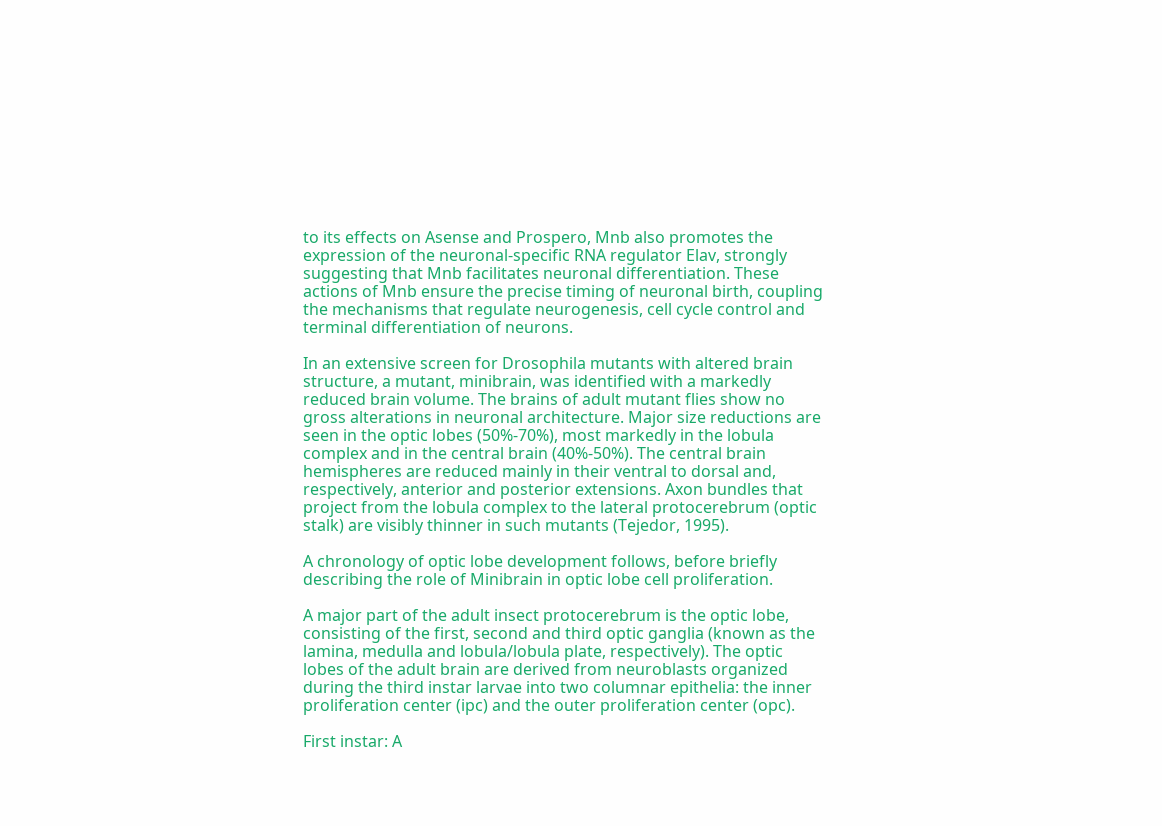to its effects on Asense and Prospero, Mnb also promotes the expression of the neuronal-specific RNA regulator Elav, strongly suggesting that Mnb facilitates neuronal differentiation. These actions of Mnb ensure the precise timing of neuronal birth, coupling the mechanisms that regulate neurogenesis, cell cycle control and terminal differentiation of neurons.

In an extensive screen for Drosophila mutants with altered brain structure, a mutant, minibrain, was identified with a markedly reduced brain volume. The brains of adult mutant flies show no gross alterations in neuronal architecture. Major size reductions are seen in the optic lobes (50%-70%), most markedly in the lobula complex and in the central brain (40%-50%). The central brain hemispheres are reduced mainly in their ventral to dorsal and, respectively, anterior and posterior extensions. Axon bundles that project from the lobula complex to the lateral protocerebrum (optic stalk) are visibly thinner in such mutants (Tejedor, 1995).

A chronology of optic lobe development follows, before briefly describing the role of Minibrain in optic lobe cell proliferation.

A major part of the adult insect protocerebrum is the optic lobe, consisting of the first, second and third optic ganglia (known as the lamina, medulla and lobula/lobula plate, respectively). The optic lobes of the adult brain are derived from neuroblasts organized during the third instar larvae into two columnar epithelia: the inner proliferation center (ipc) and the outer proliferation center (opc).

First instar: A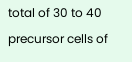total of 30 to 40 precursor cells of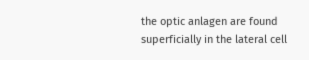the optic anlagen are found superficially in the lateral cell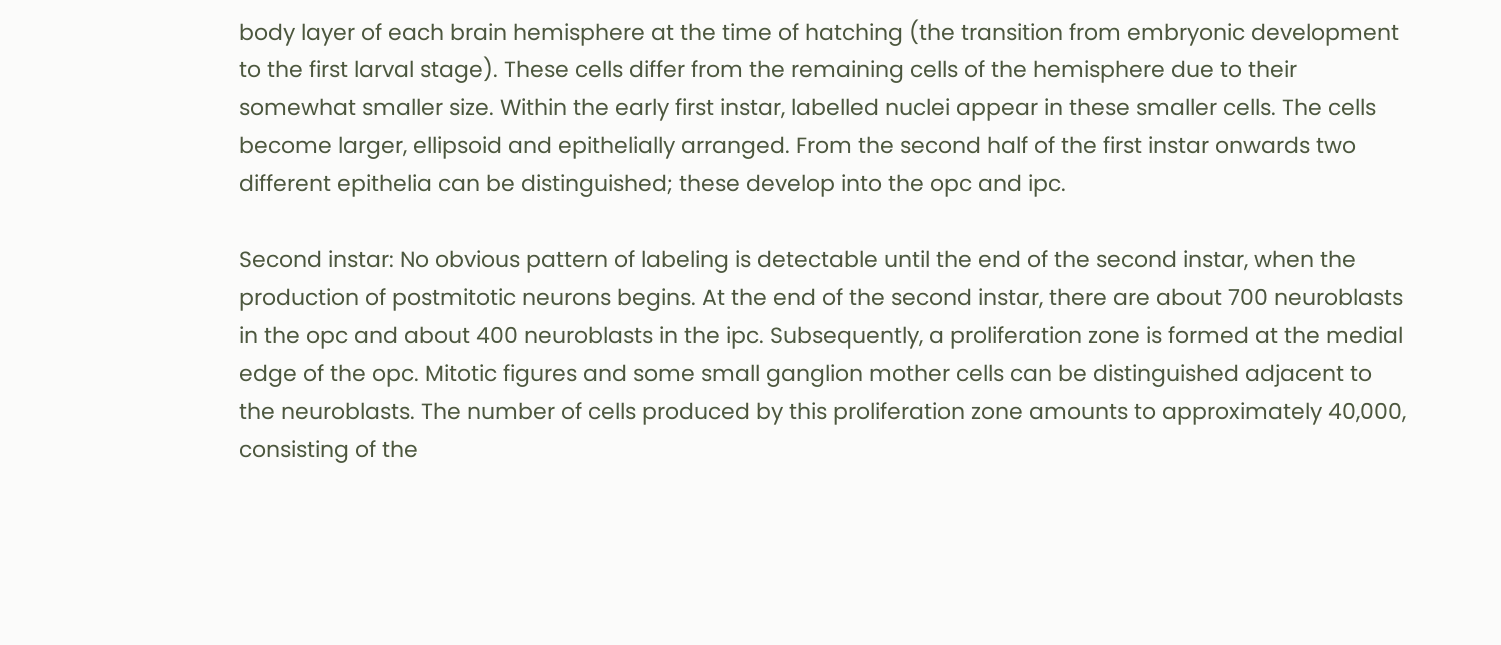body layer of each brain hemisphere at the time of hatching (the transition from embryonic development to the first larval stage). These cells differ from the remaining cells of the hemisphere due to their somewhat smaller size. Within the early first instar, labelled nuclei appear in these smaller cells. The cells become larger, ellipsoid and epithelially arranged. From the second half of the first instar onwards two different epithelia can be distinguished; these develop into the opc and ipc.

Second instar: No obvious pattern of labeling is detectable until the end of the second instar, when the production of postmitotic neurons begins. At the end of the second instar, there are about 700 neuroblasts in the opc and about 400 neuroblasts in the ipc. Subsequently, a proliferation zone is formed at the medial edge of the opc. Mitotic figures and some small ganglion mother cells can be distinguished adjacent to the neuroblasts. The number of cells produced by this proliferation zone amounts to approximately 40,000, consisting of the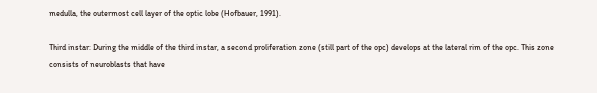medulla, the outermost cell layer of the optic lobe (Hofbauer, 1991).

Third instar: During the middle of the third instar, a second proliferation zone (still part of the opc) develops at the lateral rim of the opc. This zone consists of neuroblasts that have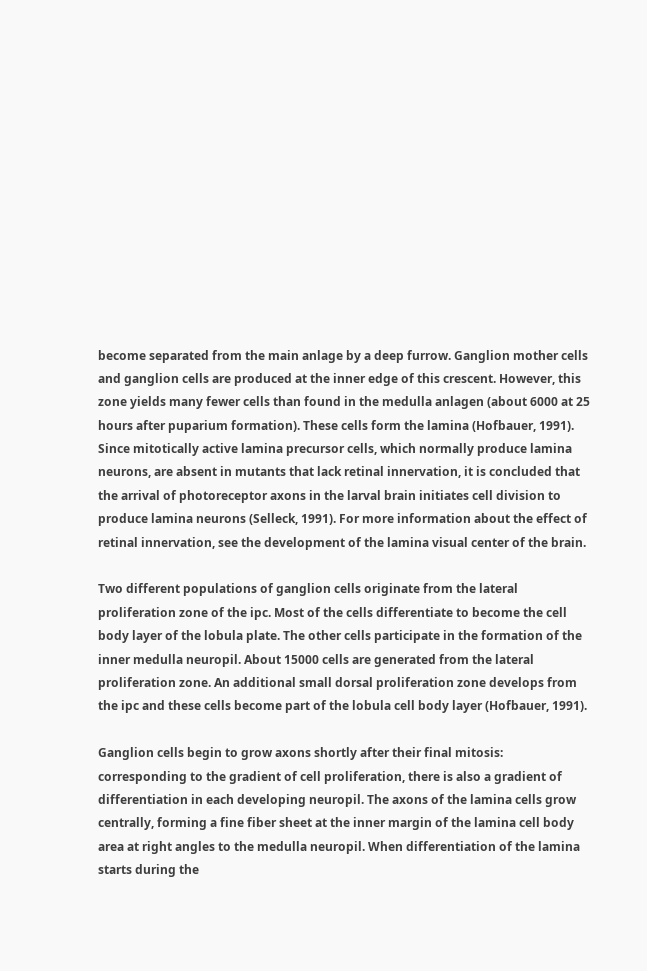become separated from the main anlage by a deep furrow. Ganglion mother cells and ganglion cells are produced at the inner edge of this crescent. However, this zone yields many fewer cells than found in the medulla anlagen (about 6000 at 25 hours after puparium formation). These cells form the lamina (Hofbauer, 1991). Since mitotically active lamina precursor cells, which normally produce lamina neurons, are absent in mutants that lack retinal innervation, it is concluded that the arrival of photoreceptor axons in the larval brain initiates cell division to produce lamina neurons (Selleck, 1991). For more information about the effect of retinal innervation, see the development of the lamina visual center of the brain.

Two different populations of ganglion cells originate from the lateral proliferation zone of the ipc. Most of the cells differentiate to become the cell body layer of the lobula plate. The other cells participate in the formation of the inner medulla neuropil. About 15000 cells are generated from the lateral proliferation zone. An additional small dorsal proliferation zone develops from the ipc and these cells become part of the lobula cell body layer (Hofbauer, 1991).

Ganglion cells begin to grow axons shortly after their final mitosis: corresponding to the gradient of cell proliferation, there is also a gradient of differentiation in each developing neuropil. The axons of the lamina cells grow centrally, forming a fine fiber sheet at the inner margin of the lamina cell body area at right angles to the medulla neuropil. When differentiation of the lamina starts during the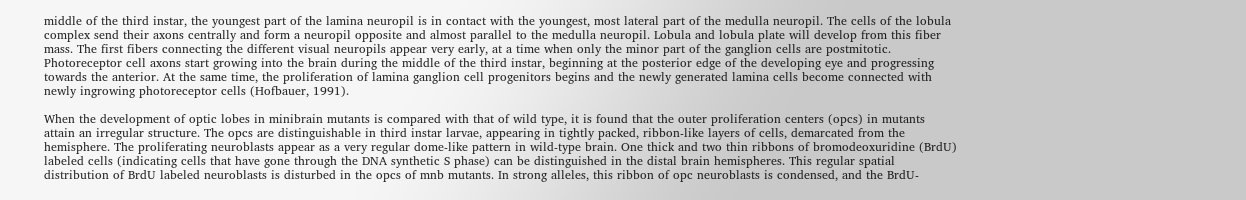middle of the third instar, the youngest part of the lamina neuropil is in contact with the youngest, most lateral part of the medulla neuropil. The cells of the lobula complex send their axons centrally and form a neuropil opposite and almost parallel to the medulla neuropil. Lobula and lobula plate will develop from this fiber mass. The first fibers connecting the different visual neuropils appear very early, at a time when only the minor part of the ganglion cells are postmitotic. Photoreceptor cell axons start growing into the brain during the middle of the third instar, beginning at the posterior edge of the developing eye and progressing towards the anterior. At the same time, the proliferation of lamina ganglion cell progenitors begins and the newly generated lamina cells become connected with newly ingrowing photoreceptor cells (Hofbauer, 1991).

When the development of optic lobes in minibrain mutants is compared with that of wild type, it is found that the outer proliferation centers (opcs) in mutants attain an irregular structure. The opcs are distinguishable in third instar larvae, appearing in tightly packed, ribbon-like layers of cells, demarcated from the hemisphere. The proliferating neuroblasts appear as a very regular dome-like pattern in wild-type brain. One thick and two thin ribbons of bromodeoxuridine (BrdU) labeled cells (indicating cells that have gone through the DNA synthetic S phase) can be distinguished in the distal brain hemispheres. This regular spatial distribution of BrdU labeled neuroblasts is disturbed in the opcs of mnb mutants. In strong alleles, this ribbon of opc neuroblasts is condensed, and the BrdU-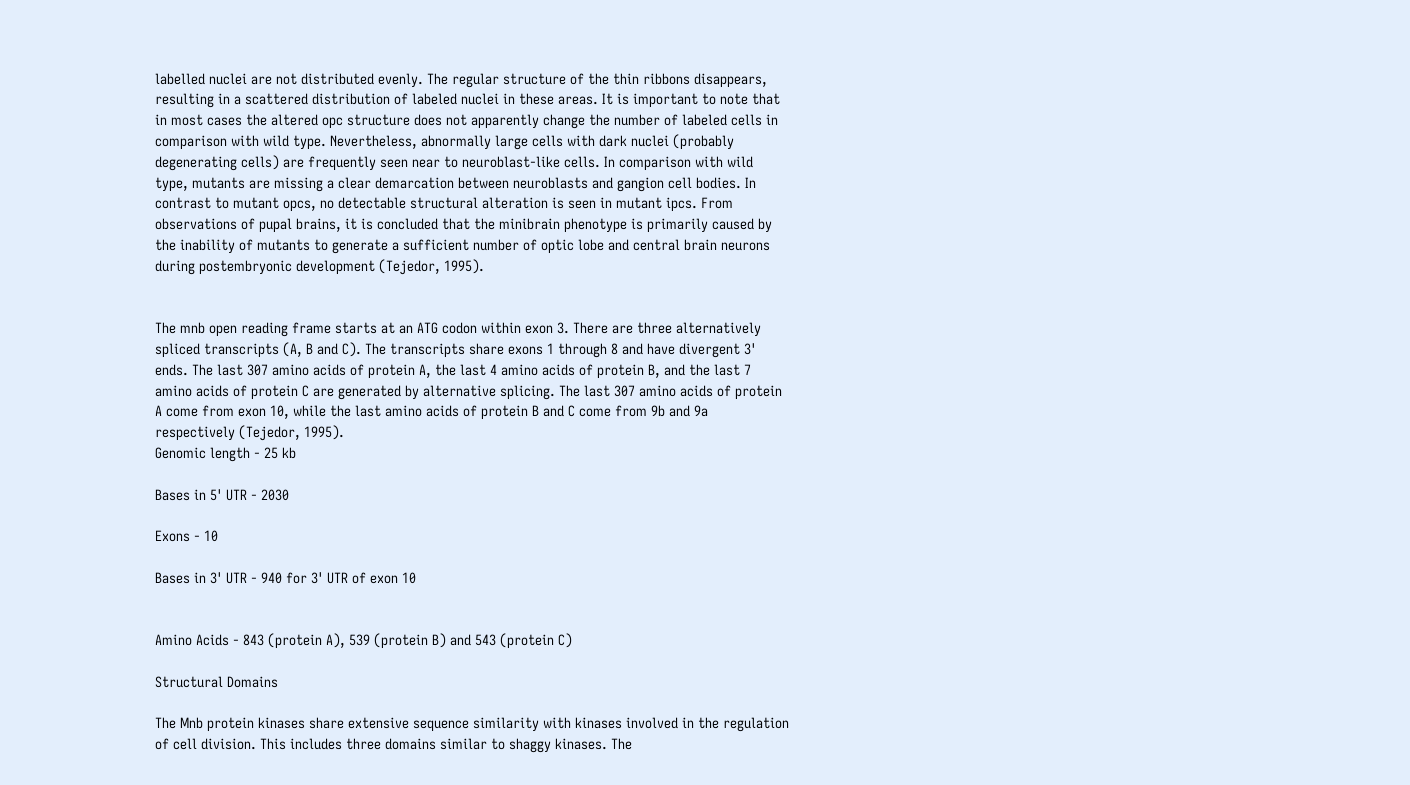labelled nuclei are not distributed evenly. The regular structure of the thin ribbons disappears, resulting in a scattered distribution of labeled nuclei in these areas. It is important to note that in most cases the altered opc structure does not apparently change the number of labeled cells in comparison with wild type. Nevertheless, abnormally large cells with dark nuclei (probably degenerating cells) are frequently seen near to neuroblast-like cells. In comparison with wild type, mutants are missing a clear demarcation between neuroblasts and gangion cell bodies. In contrast to mutant opcs, no detectable structural alteration is seen in mutant ipcs. From observations of pupal brains, it is concluded that the minibrain phenotype is primarily caused by the inability of mutants to generate a sufficient number of optic lobe and central brain neurons during postembryonic development (Tejedor, 1995).


The mnb open reading frame starts at an ATG codon within exon 3. There are three alternatively spliced transcripts (A, B and C). The transcripts share exons 1 through 8 and have divergent 3' ends. The last 307 amino acids of protein A, the last 4 amino acids of protein B, and the last 7 amino acids of protein C are generated by alternative splicing. The last 307 amino acids of protein A come from exon 10, while the last amino acids of protein B and C come from 9b and 9a respectively (Tejedor, 1995).
Genomic length - 25 kb

Bases in 5' UTR - 2030

Exons - 10

Bases in 3' UTR - 940 for 3' UTR of exon 10


Amino Acids - 843 (protein A), 539 (protein B) and 543 (protein C)

Structural Domains

The Mnb protein kinases share extensive sequence similarity with kinases involved in the regulation of cell division. This includes three domains similar to shaggy kinases. The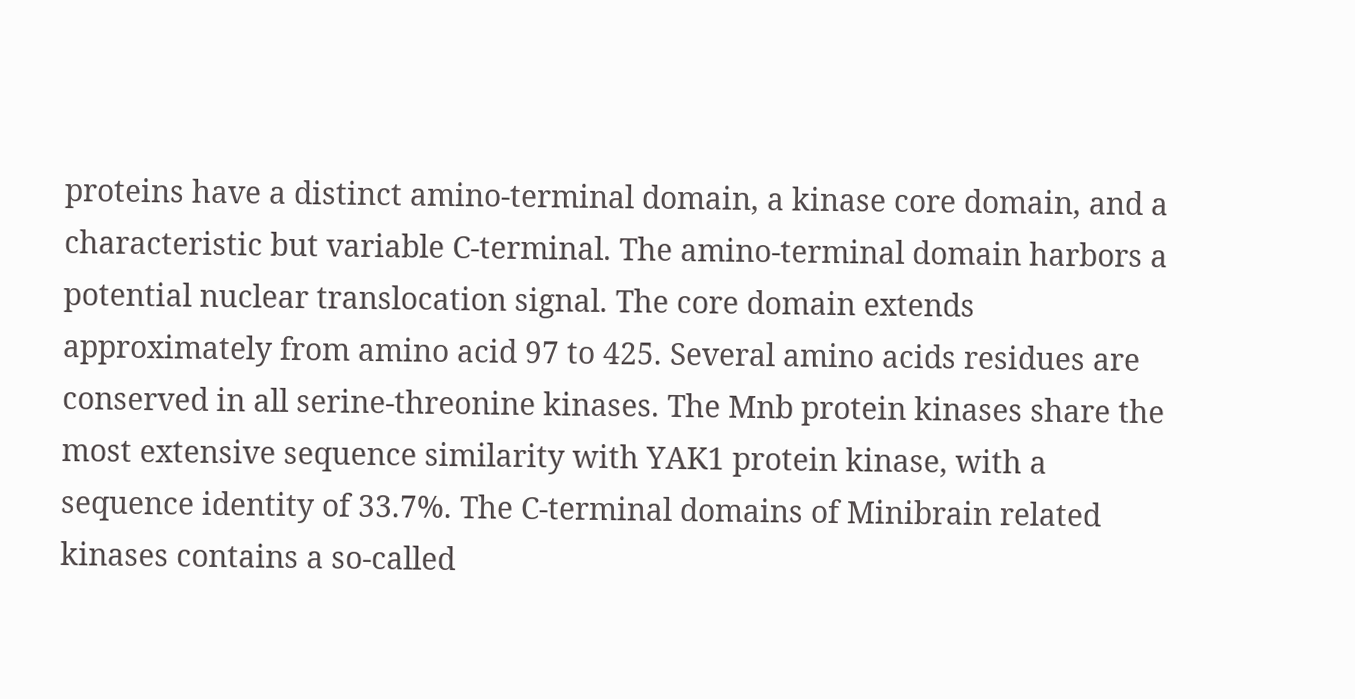proteins have a distinct amino-terminal domain, a kinase core domain, and a characteristic but variable C-terminal. The amino-terminal domain harbors a potential nuclear translocation signal. The core domain extends approximately from amino acid 97 to 425. Several amino acids residues are conserved in all serine-threonine kinases. The Mnb protein kinases share the most extensive sequence similarity with YAK1 protein kinase, with a sequence identity of 33.7%. The C-terminal domains of Minibrain related kinases contains a so-called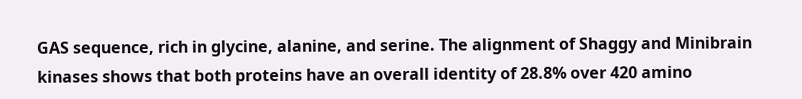GAS sequence, rich in glycine, alanine, and serine. The alignment of Shaggy and Minibrain kinases shows that both proteins have an overall identity of 28.8% over 420 amino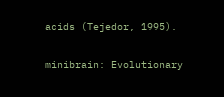acids (Tejedor, 1995).

minibrain: Evolutionary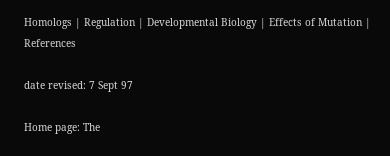Homologs | Regulation | Developmental Biology | Effects of Mutation | References

date revised: 7 Sept 97

Home page: The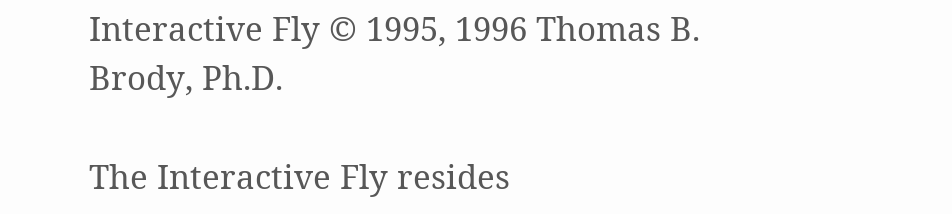Interactive Fly © 1995, 1996 Thomas B. Brody, Ph.D.

The Interactive Fly resides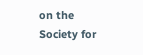on the
Society for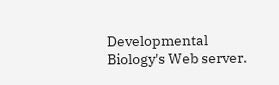Developmental Biology's Web server.